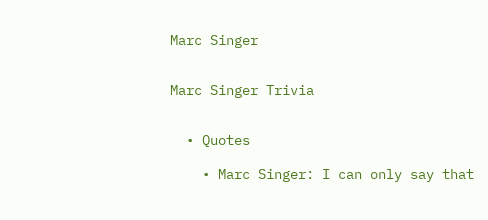Marc Singer


Marc Singer Trivia


  • Quotes

    • Marc Singer: I can only say that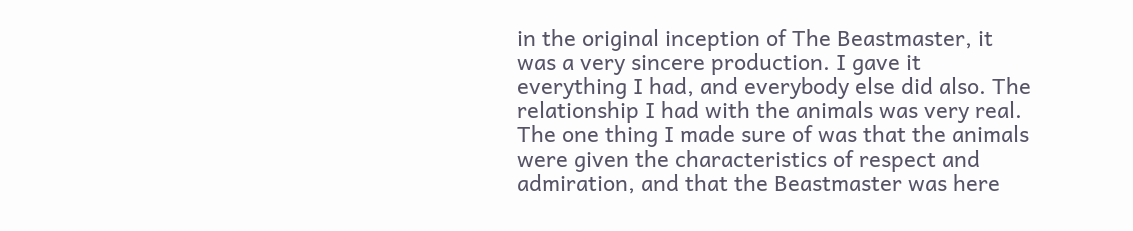in the original inception of The Beastmaster, it was a very sincere production. I gave it everything I had, and everybody else did also. The relationship I had with the animals was very real. The one thing I made sure of was that the animals were given the characteristics of respect and admiration, and that the Beastmaster was here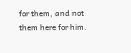for them, and not them here for him.